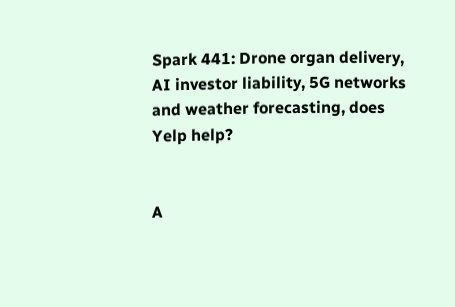Spark 441: Drone organ delivery, AI investor liability, 5G networks and weather forecasting, does Yelp help?


A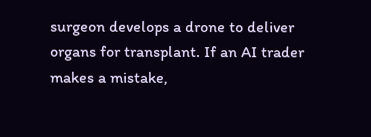surgeon develops a drone to deliver organs for transplant. If an AI trader makes a mistake,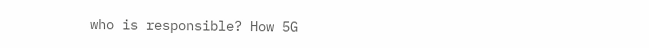who is responsible? How 5G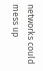networks could mess up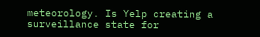meteorology. Is Yelp creating a surveillance state for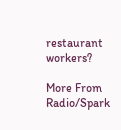restaurant workers?

More From Radio/Spark